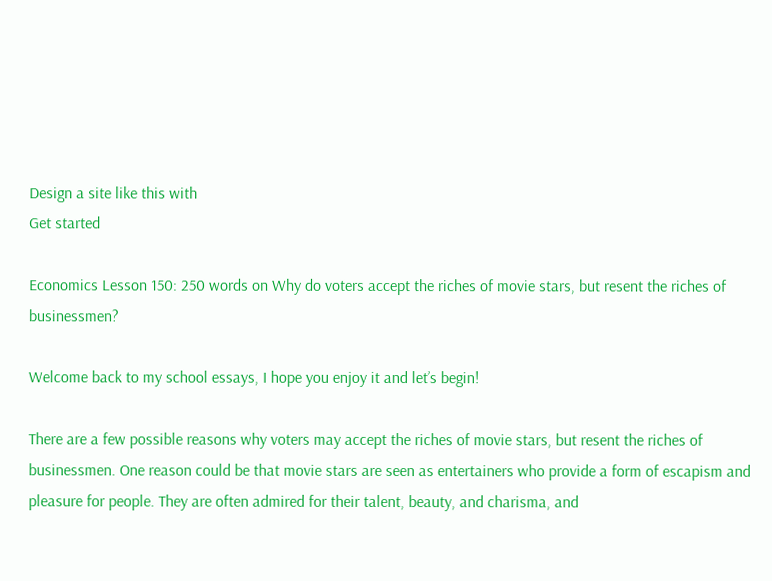Design a site like this with
Get started

Economics Lesson 150: 250 words on Why do voters accept the riches of movie stars, but resent the riches of businessmen?

Welcome back to my school essays, I hope you enjoy it and let’s begin!

There are a few possible reasons why voters may accept the riches of movie stars, but resent the riches of businessmen. One reason could be that movie stars are seen as entertainers who provide a form of escapism and pleasure for people. They are often admired for their talent, beauty, and charisma, and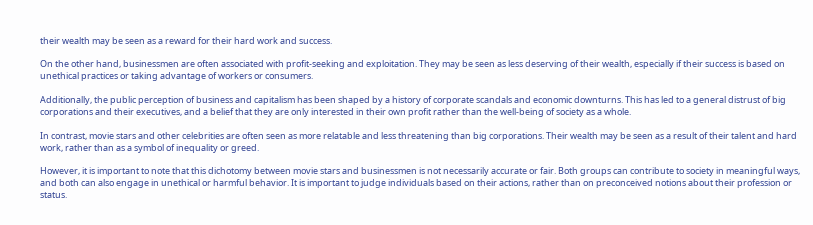their wealth may be seen as a reward for their hard work and success.

On the other hand, businessmen are often associated with profit-seeking and exploitation. They may be seen as less deserving of their wealth, especially if their success is based on unethical practices or taking advantage of workers or consumers.

Additionally, the public perception of business and capitalism has been shaped by a history of corporate scandals and economic downturns. This has led to a general distrust of big corporations and their executives, and a belief that they are only interested in their own profit rather than the well-being of society as a whole.

In contrast, movie stars and other celebrities are often seen as more relatable and less threatening than big corporations. Their wealth may be seen as a result of their talent and hard work, rather than as a symbol of inequality or greed.

However, it is important to note that this dichotomy between movie stars and businessmen is not necessarily accurate or fair. Both groups can contribute to society in meaningful ways, and both can also engage in unethical or harmful behavior. It is important to judge individuals based on their actions, rather than on preconceived notions about their profession or status.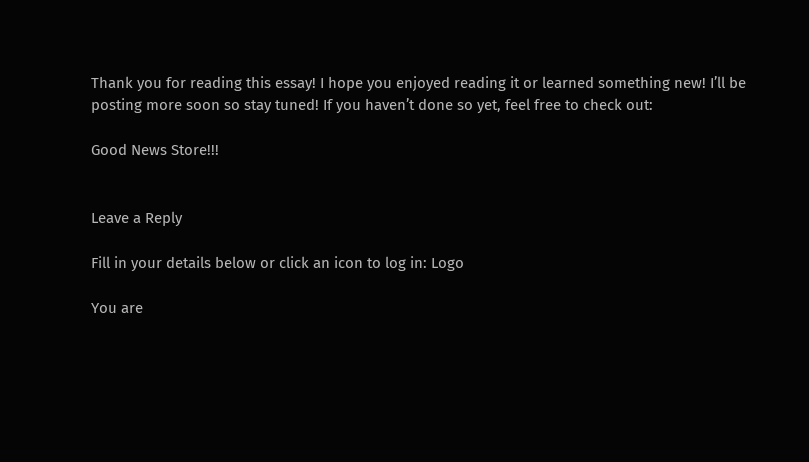Thank you for reading this essay! I hope you enjoyed reading it or learned something new! I’ll be posting more soon so stay tuned! If you haven’t done so yet, feel free to check out:

Good News Store!!!


Leave a Reply

Fill in your details below or click an icon to log in: Logo

You are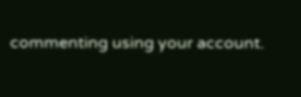commenting using your account.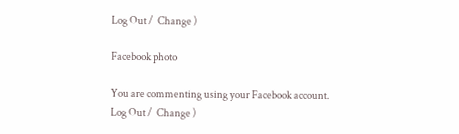Log Out /  Change )

Facebook photo

You are commenting using your Facebook account. Log Out /  Change )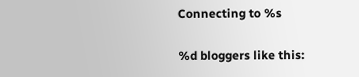Connecting to %s

%d bloggers like this: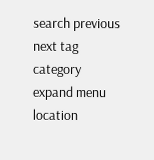search previous next tag category expand menu location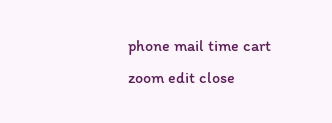phone mail time cart zoom edit close